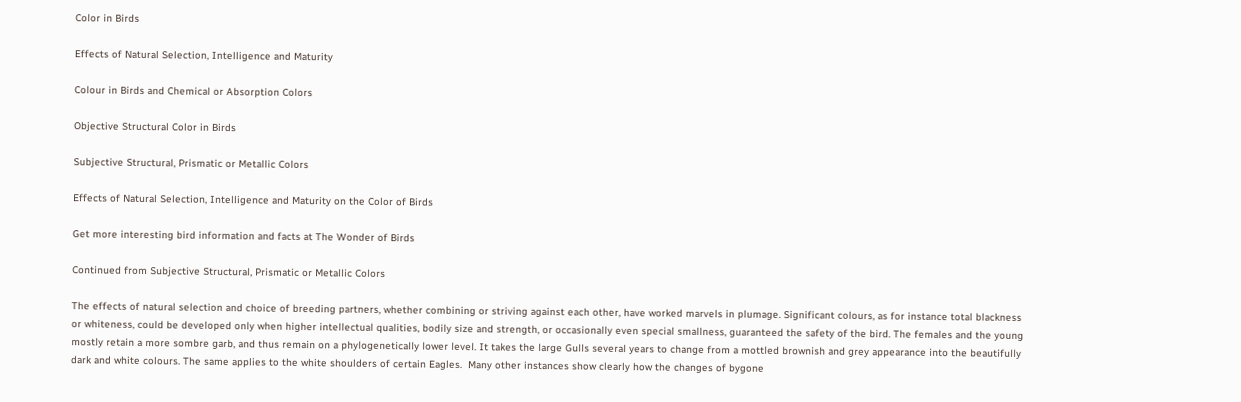Color in Birds

Effects of Natural Selection, Intelligence and Maturity

Colour in Birds and Chemical or Absorption Colors

Objective Structural Color in Birds

Subjective Structural, Prismatic or Metallic Colors

Effects of Natural Selection, Intelligence and Maturity on the Color of Birds

Get more interesting bird information and facts at The Wonder of Birds

Continued from Subjective Structural, Prismatic or Metallic Colors

The effects of natural selection and choice of breeding partners, whether combining or striving against each other, have worked marvels in plumage. Significant colours, as for instance total blackness or whiteness, could be developed only when higher intellectual qualities, bodily size and strength, or occasionally even special smallness, guaranteed the safety of the bird. The females and the young mostly retain a more sombre garb, and thus remain on a phylogenetically lower level. It takes the large Gulls several years to change from a mottled brownish and grey appearance into the beautifully dark and white colours. The same applies to the white shoulders of certain Eagles.  Many other instances show clearly how the changes of bygone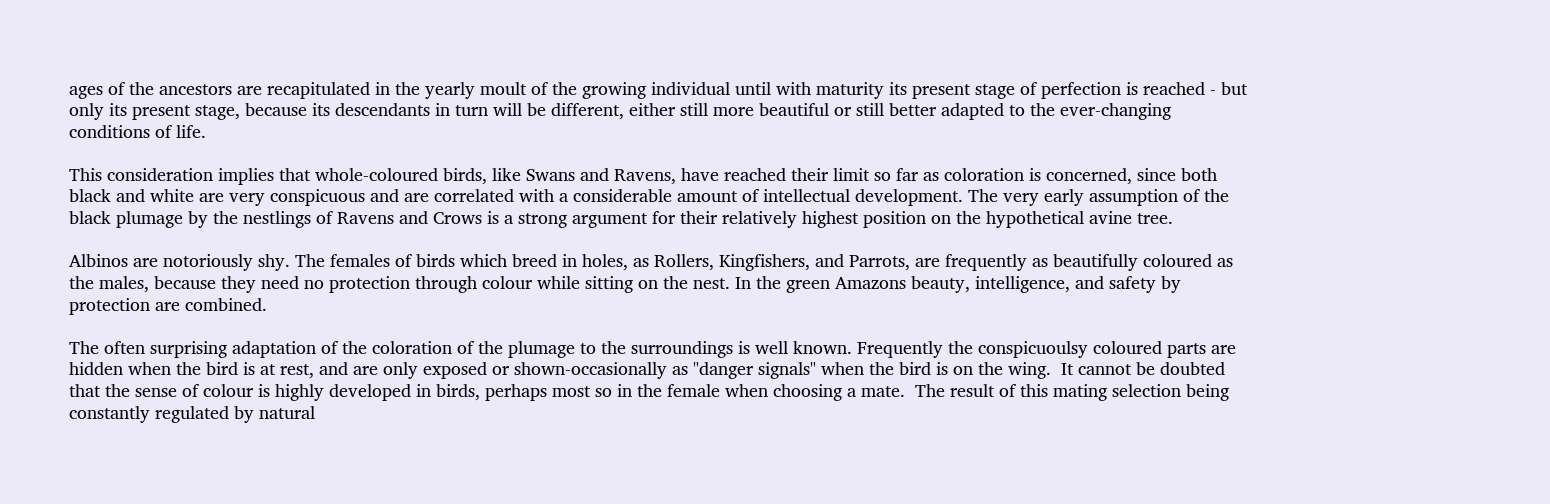ages of the ancestors are recapitulated in the yearly moult of the growing individual until with maturity its present stage of perfection is reached - but only its present stage, because its descendants in turn will be different, either still more beautiful or still better adapted to the ever-changing conditions of life.

This consideration implies that whole-coloured birds, like Swans and Ravens, have reached their limit so far as coloration is concerned, since both black and white are very conspicuous and are correlated with a considerable amount of intellectual development. The very early assumption of the black plumage by the nestlings of Ravens and Crows is a strong argument for their relatively highest position on the hypothetical avine tree.

Albinos are notoriously shy. The females of birds which breed in holes, as Rollers, Kingfishers, and Parrots, are frequently as beautifully coloured as the males, because they need no protection through colour while sitting on the nest. In the green Amazons beauty, intelligence, and safety by protection are combined.

The often surprising adaptation of the coloration of the plumage to the surroundings is well known. Frequently the conspicuoulsy coloured parts are hidden when the bird is at rest, and are only exposed or shown-occasionally as "danger signals" when the bird is on the wing.  It cannot be doubted that the sense of colour is highly developed in birds, perhaps most so in the female when choosing a mate.  The result of this mating selection being constantly regulated by natural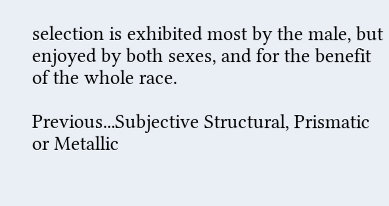selection is exhibited most by the male, but enjoyed by both sexes, and for the benefit of the whole race.

Previous...Subjective Structural, Prismatic or Metallic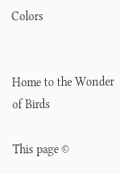Colors


Home to the Wonder of Birds

This page ©